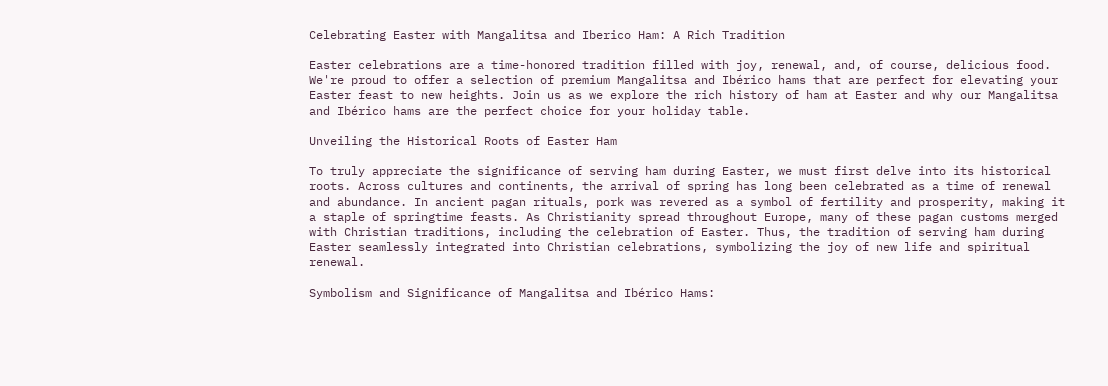Celebrating Easter with Mangalitsa and Iberico Ham: A Rich Tradition

Easter celebrations are a time-honored tradition filled with joy, renewal, and, of course, delicious food. We're proud to offer a selection of premium Mangalitsa and Ibérico hams that are perfect for elevating your Easter feast to new heights. Join us as we explore the rich history of ham at Easter and why our Mangalitsa and Ibérico hams are the perfect choice for your holiday table.

Unveiling the Historical Roots of Easter Ham

To truly appreciate the significance of serving ham during Easter, we must first delve into its historical roots. Across cultures and continents, the arrival of spring has long been celebrated as a time of renewal and abundance. In ancient pagan rituals, pork was revered as a symbol of fertility and prosperity, making it a staple of springtime feasts. As Christianity spread throughout Europe, many of these pagan customs merged with Christian traditions, including the celebration of Easter. Thus, the tradition of serving ham during Easter seamlessly integrated into Christian celebrations, symbolizing the joy of new life and spiritual renewal.

Symbolism and Significance of Mangalitsa and Ibérico Hams: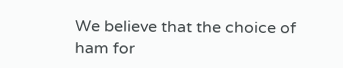We believe that the choice of ham for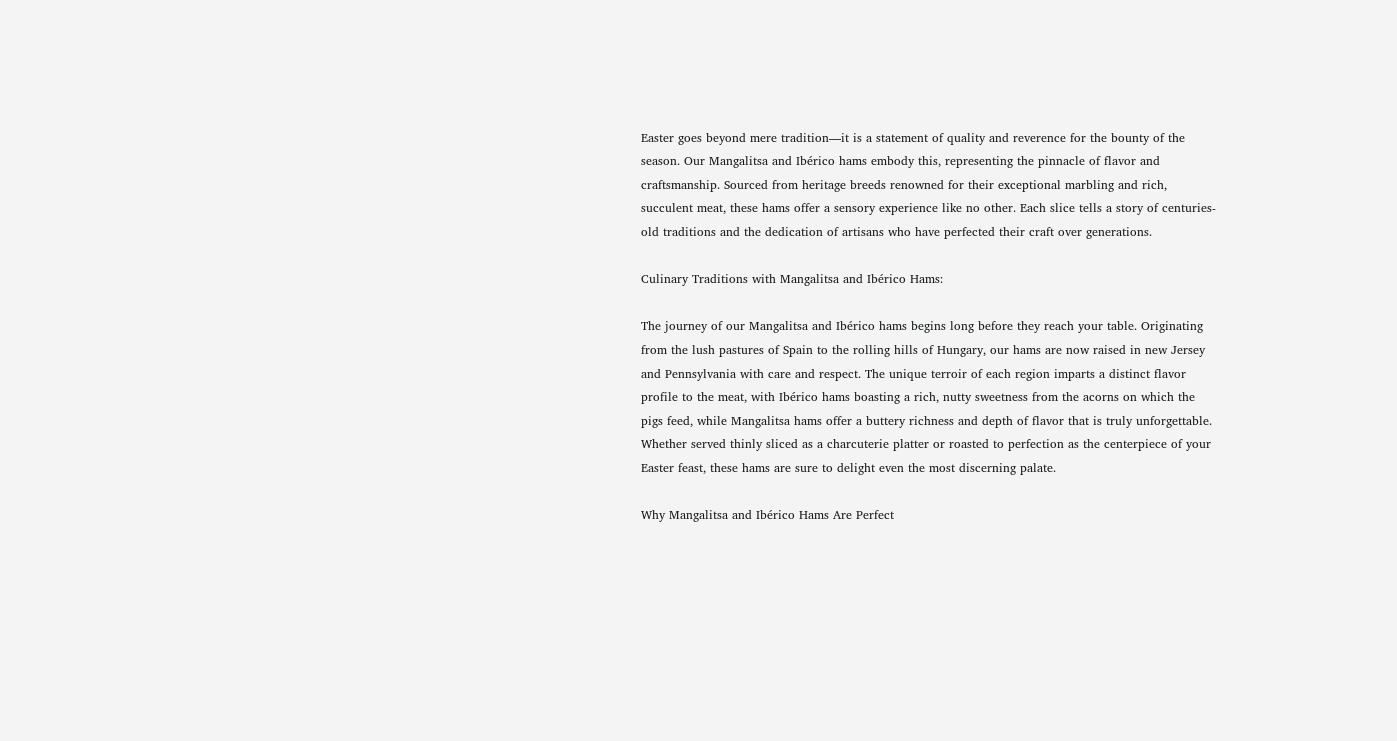Easter goes beyond mere tradition—it is a statement of quality and reverence for the bounty of the season. Our Mangalitsa and Ibérico hams embody this, representing the pinnacle of flavor and craftsmanship. Sourced from heritage breeds renowned for their exceptional marbling and rich, succulent meat, these hams offer a sensory experience like no other. Each slice tells a story of centuries-old traditions and the dedication of artisans who have perfected their craft over generations.

Culinary Traditions with Mangalitsa and Ibérico Hams:

The journey of our Mangalitsa and Ibérico hams begins long before they reach your table. Originating from the lush pastures of Spain to the rolling hills of Hungary, our hams are now raised in new Jersey and Pennsylvania with care and respect. The unique terroir of each region imparts a distinct flavor profile to the meat, with Ibérico hams boasting a rich, nutty sweetness from the acorns on which the pigs feed, while Mangalitsa hams offer a buttery richness and depth of flavor that is truly unforgettable. Whether served thinly sliced as a charcuterie platter or roasted to perfection as the centerpiece of your Easter feast, these hams are sure to delight even the most discerning palate.

Why Mangalitsa and Ibérico Hams Are Perfect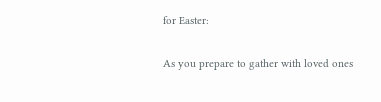for Easter:

As you prepare to gather with loved ones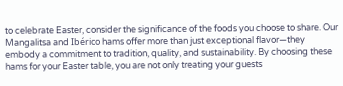to celebrate Easter, consider the significance of the foods you choose to share. Our Mangalitsa and Ibérico hams offer more than just exceptional flavor—they embody a commitment to tradition, quality, and sustainability. By choosing these hams for your Easter table, you are not only treating your guests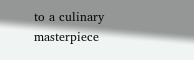to a culinary masterpiece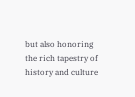but also honoring the rich tapestry of history and culture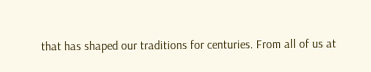that has shaped our traditions for centuries. From all of us at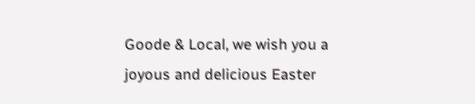Goode & Local, we wish you a joyous and delicious Easter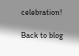celebration!

Back to blog